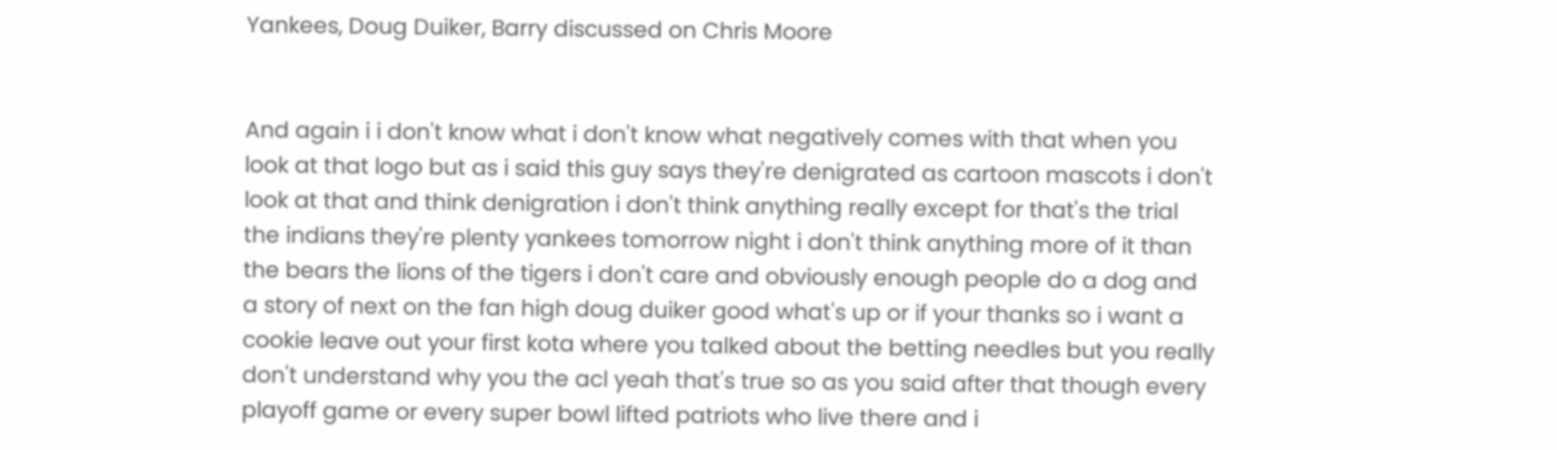Yankees, Doug Duiker, Barry discussed on Chris Moore


And again i i don't know what i don't know what negatively comes with that when you look at that logo but as i said this guy says they're denigrated as cartoon mascots i don't look at that and think denigration i don't think anything really except for that's the trial the indians they're plenty yankees tomorrow night i don't think anything more of it than the bears the lions of the tigers i don't care and obviously enough people do a dog and a story of next on the fan high doug duiker good what's up or if your thanks so i want a cookie leave out your first kota where you talked about the betting needles but you really don't understand why you the acl yeah that's true so as you said after that though every playoff game or every super bowl lifted patriots who live there and i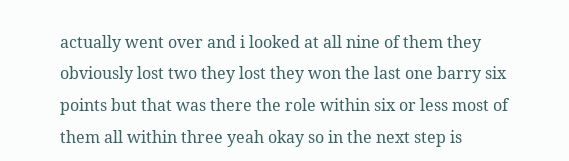actually went over and i looked at all nine of them they obviously lost two they lost they won the last one barry six points but that was there the role within six or less most of them all within three yeah okay so in the next step is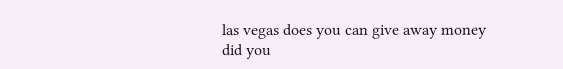las vegas does you can give away money did you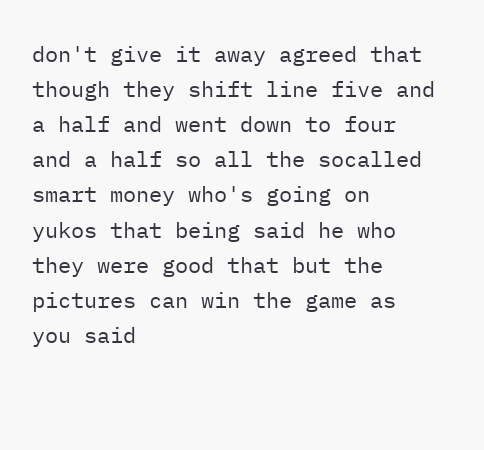don't give it away agreed that though they shift line five and a half and went down to four and a half so all the socalled smart money who's going on yukos that being said he who they were good that but the pictures can win the game as you said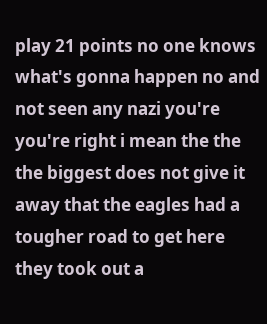play 21 points no one knows what's gonna happen no and not seen any nazi you're you're right i mean the the the biggest does not give it away that the eagles had a tougher road to get here they took out a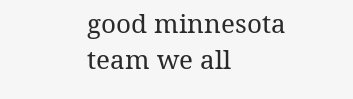good minnesota team we all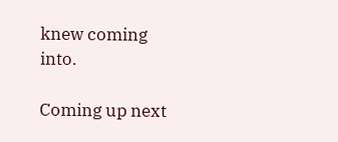knew coming into.

Coming up next